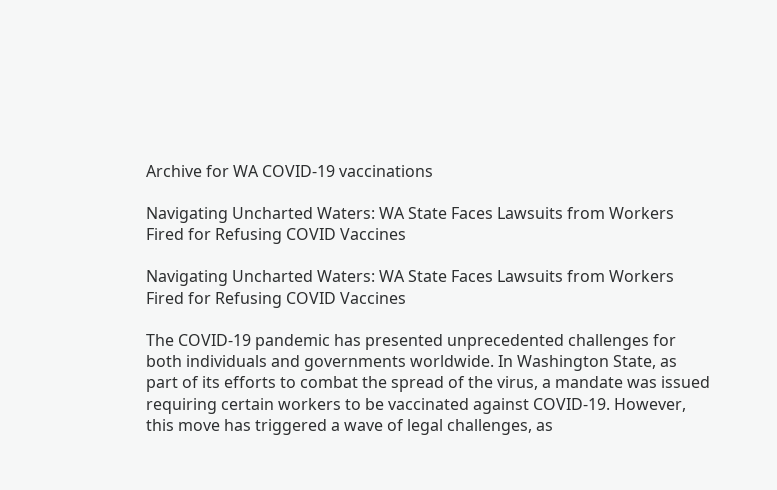Archive for WA COVID-19 vaccinations

Navigating Uncharted Waters: WA State Faces Lawsuits from Workers Fired for Refusing COVID Vaccines

Navigating Uncharted Waters: WA State Faces Lawsuits from Workers Fired for Refusing COVID Vaccines

The COVID-19 pandemic has presented unprecedented challenges for both individuals and governments worldwide. In Washington State, as part of its efforts to combat the spread of the virus, a mandate was issued requiring certain workers to be vaccinated against COVID-19. However, this move has triggered a wave of legal challenges, as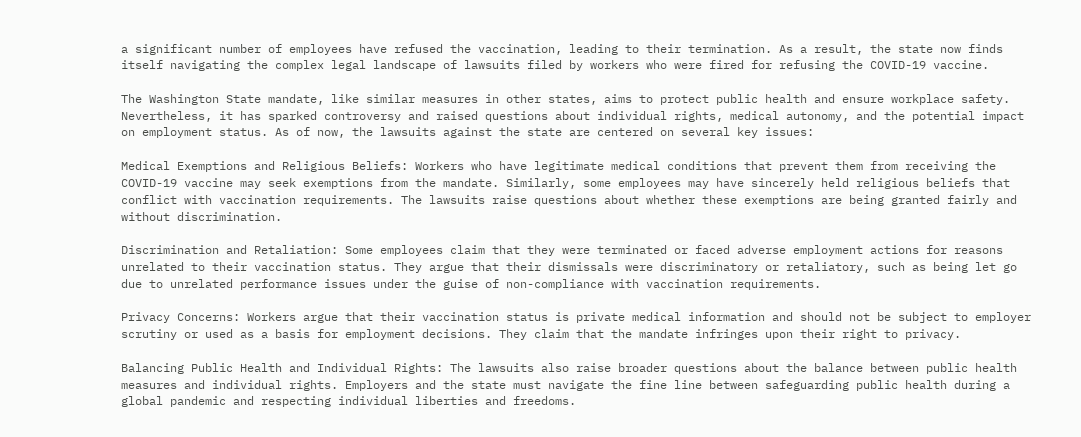a significant number of employees have refused the vaccination, leading to their termination. As a result, the state now finds itself navigating the complex legal landscape of lawsuits filed by workers who were fired for refusing the COVID-19 vaccine.

The Washington State mandate, like similar measures in other states, aims to protect public health and ensure workplace safety. Nevertheless, it has sparked controversy and raised questions about individual rights, medical autonomy, and the potential impact on employment status. As of now, the lawsuits against the state are centered on several key issues:

Medical Exemptions and Religious Beliefs: Workers who have legitimate medical conditions that prevent them from receiving the COVID-19 vaccine may seek exemptions from the mandate. Similarly, some employees may have sincerely held religious beliefs that conflict with vaccination requirements. The lawsuits raise questions about whether these exemptions are being granted fairly and without discrimination.

Discrimination and Retaliation: Some employees claim that they were terminated or faced adverse employment actions for reasons unrelated to their vaccination status. They argue that their dismissals were discriminatory or retaliatory, such as being let go due to unrelated performance issues under the guise of non-compliance with vaccination requirements.

Privacy Concerns: Workers argue that their vaccination status is private medical information and should not be subject to employer scrutiny or used as a basis for employment decisions. They claim that the mandate infringes upon their right to privacy.

Balancing Public Health and Individual Rights: The lawsuits also raise broader questions about the balance between public health measures and individual rights. Employers and the state must navigate the fine line between safeguarding public health during a global pandemic and respecting individual liberties and freedoms.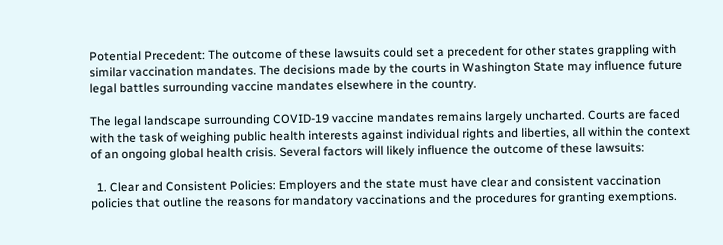Potential Precedent: The outcome of these lawsuits could set a precedent for other states grappling with similar vaccination mandates. The decisions made by the courts in Washington State may influence future legal battles surrounding vaccine mandates elsewhere in the country.

The legal landscape surrounding COVID-19 vaccine mandates remains largely uncharted. Courts are faced with the task of weighing public health interests against individual rights and liberties, all within the context of an ongoing global health crisis. Several factors will likely influence the outcome of these lawsuits:

  1. Clear and Consistent Policies: Employers and the state must have clear and consistent vaccination policies that outline the reasons for mandatory vaccinations and the procedures for granting exemptions.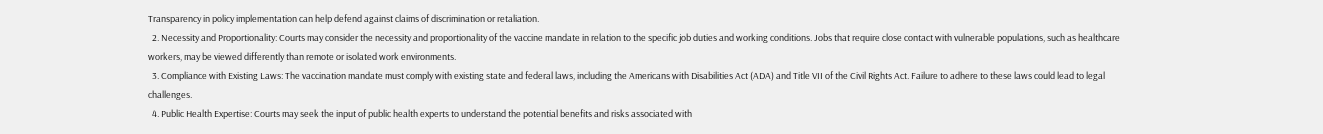Transparency in policy implementation can help defend against claims of discrimination or retaliation.
  2. Necessity and Proportionality: Courts may consider the necessity and proportionality of the vaccine mandate in relation to the specific job duties and working conditions. Jobs that require close contact with vulnerable populations, such as healthcare workers, may be viewed differently than remote or isolated work environments.
  3. Compliance with Existing Laws: The vaccination mandate must comply with existing state and federal laws, including the Americans with Disabilities Act (ADA) and Title VII of the Civil Rights Act. Failure to adhere to these laws could lead to legal challenges.
  4. Public Health Expertise: Courts may seek the input of public health experts to understand the potential benefits and risks associated with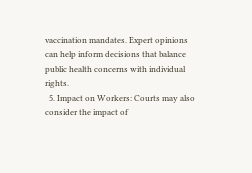vaccination mandates. Expert opinions can help inform decisions that balance public health concerns with individual rights.
  5. Impact on Workers: Courts may also consider the impact of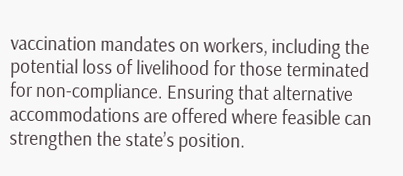vaccination mandates on workers, including the potential loss of livelihood for those terminated for non-compliance. Ensuring that alternative accommodations are offered where feasible can strengthen the state’s position.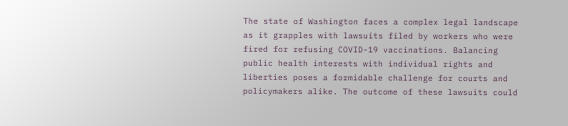The state of Washington faces a complex legal landscape as it grapples with lawsuits filed by workers who were fired for refusing COVID-19 vaccinations. Balancing public health interests with individual rights and liberties poses a formidable challenge for courts and policymakers alike. The outcome of these lawsuits could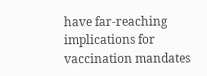have far-reaching implications for vaccination mandates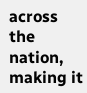across the nation, making it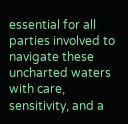essential for all parties involved to navigate these uncharted waters with care, sensitivity, and a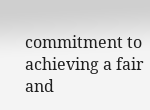commitment to achieving a fair and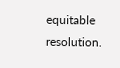equitable resolution.